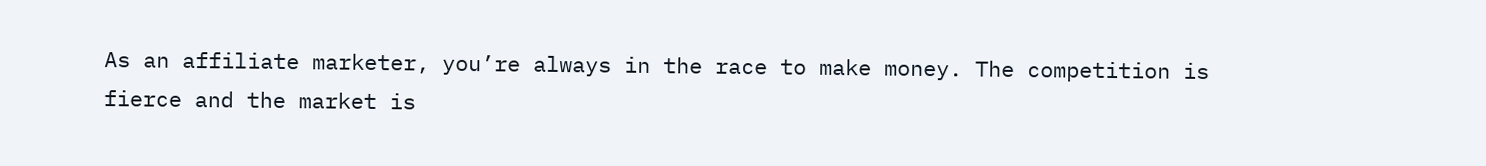As an affiliate marketer, you’re always in the race to make money. The competition is fierce and the market is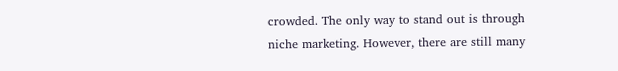crowded. The only way to stand out is through niche marketing. However, there are still many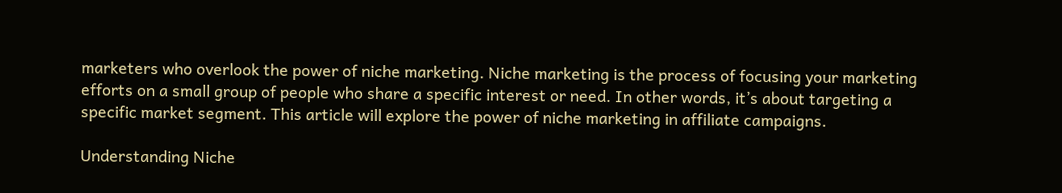marketers who overlook the power of niche marketing. Niche marketing is the process of focusing your marketing efforts on a small group of people who share a specific interest or need. In other words, it’s about targeting a specific market segment. This article will explore the power of niche marketing in affiliate campaigns.

Understanding Niche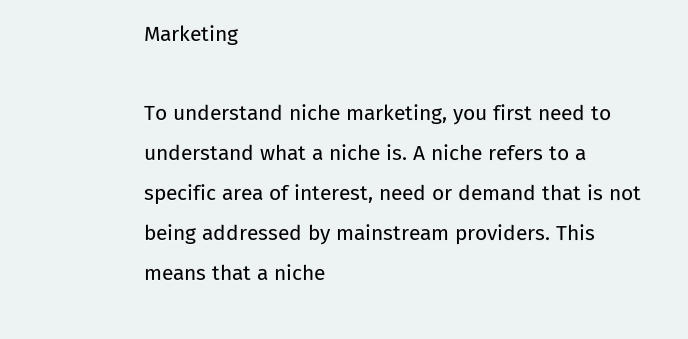Marketing

To understand niche marketing, you first need to understand what a niche is. A niche refers to a specific area of interest, need or demand that is not being addressed by mainstream providers. This means that a niche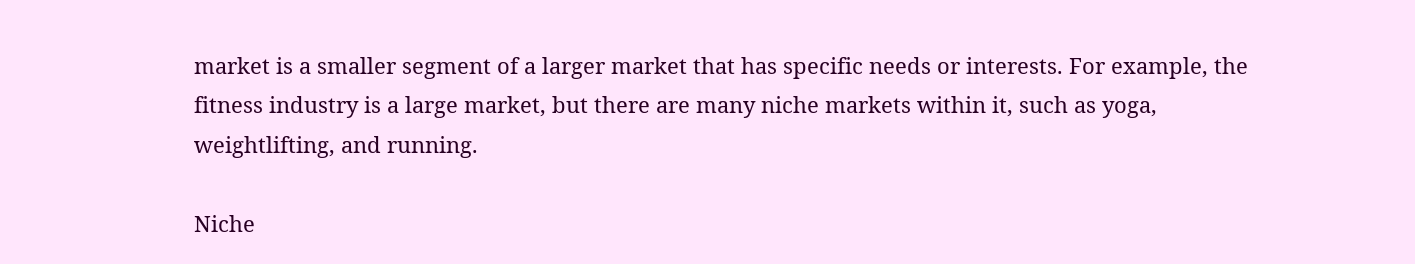market is a smaller segment of a larger market that has specific needs or interests. For example, the fitness industry is a large market, but there are many niche markets within it, such as yoga, weightlifting, and running.

Niche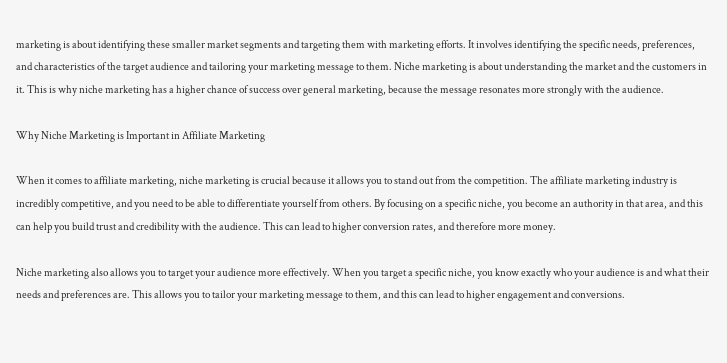marketing is about identifying these smaller market segments and targeting them with marketing efforts. It involves identifying the specific needs, preferences, and characteristics of the target audience and tailoring your marketing message to them. Niche marketing is about understanding the market and the customers in it. This is why niche marketing has a higher chance of success over general marketing, because the message resonates more strongly with the audience.

Why Niche Marketing is Important in Affiliate Marketing

When it comes to affiliate marketing, niche marketing is crucial because it allows you to stand out from the competition. The affiliate marketing industry is incredibly competitive, and you need to be able to differentiate yourself from others. By focusing on a specific niche, you become an authority in that area, and this can help you build trust and credibility with the audience. This can lead to higher conversion rates, and therefore more money.

Niche marketing also allows you to target your audience more effectively. When you target a specific niche, you know exactly who your audience is and what their needs and preferences are. This allows you to tailor your marketing message to them, and this can lead to higher engagement and conversions.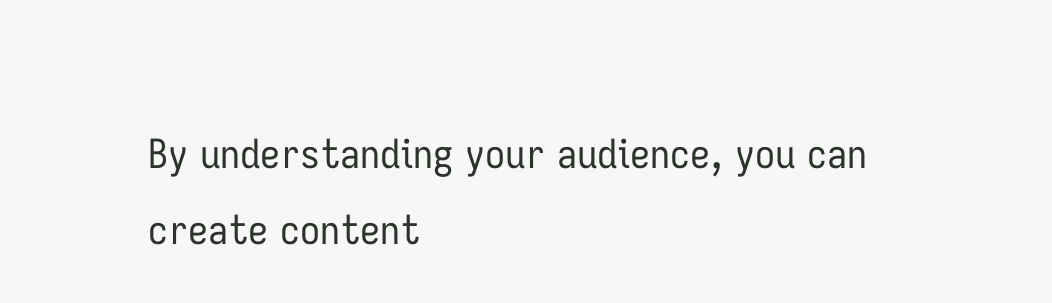By understanding your audience, you can create content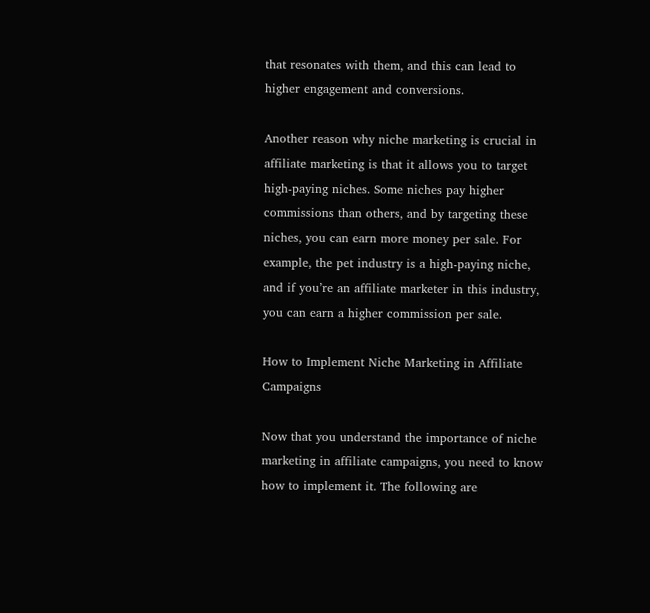that resonates with them, and this can lead to higher engagement and conversions.

Another reason why niche marketing is crucial in affiliate marketing is that it allows you to target high-paying niches. Some niches pay higher commissions than others, and by targeting these niches, you can earn more money per sale. For example, the pet industry is a high-paying niche, and if you’re an affiliate marketer in this industry, you can earn a higher commission per sale.

How to Implement Niche Marketing in Affiliate Campaigns

Now that you understand the importance of niche marketing in affiliate campaigns, you need to know how to implement it. The following are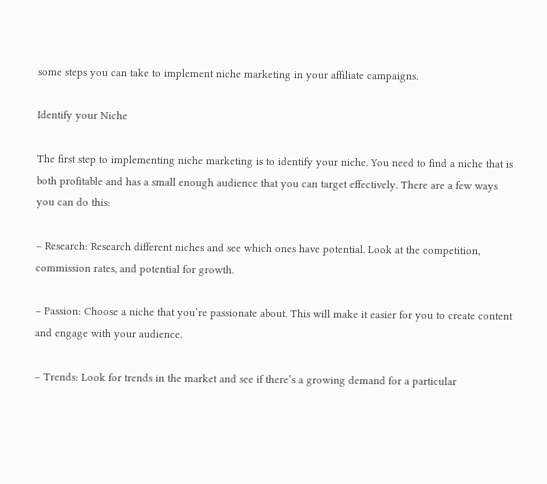some steps you can take to implement niche marketing in your affiliate campaigns.

Identify your Niche

The first step to implementing niche marketing is to identify your niche. You need to find a niche that is both profitable and has a small enough audience that you can target effectively. There are a few ways you can do this:

– Research: Research different niches and see which ones have potential. Look at the competition, commission rates, and potential for growth.

– Passion: Choose a niche that you’re passionate about. This will make it easier for you to create content and engage with your audience.

– Trends: Look for trends in the market and see if there’s a growing demand for a particular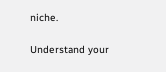niche.

Understand your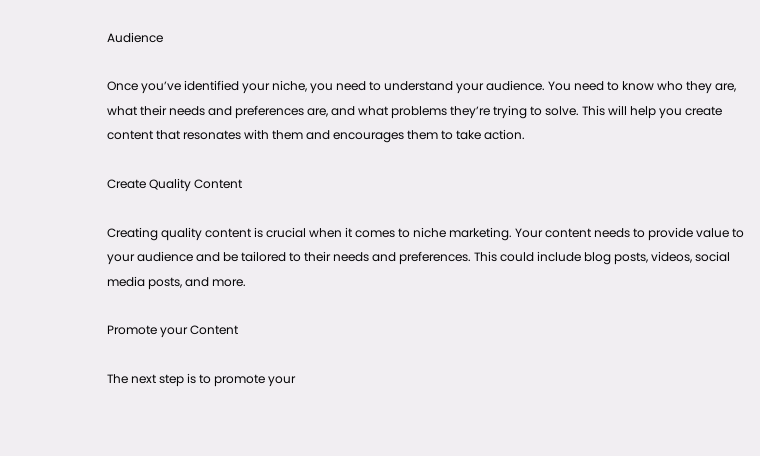Audience

Once you’ve identified your niche, you need to understand your audience. You need to know who they are, what their needs and preferences are, and what problems they’re trying to solve. This will help you create content that resonates with them and encourages them to take action.

Create Quality Content

Creating quality content is crucial when it comes to niche marketing. Your content needs to provide value to your audience and be tailored to their needs and preferences. This could include blog posts, videos, social media posts, and more.

Promote your Content

The next step is to promote your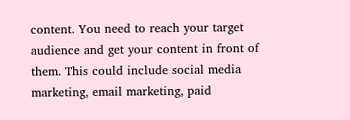content. You need to reach your target audience and get your content in front of them. This could include social media marketing, email marketing, paid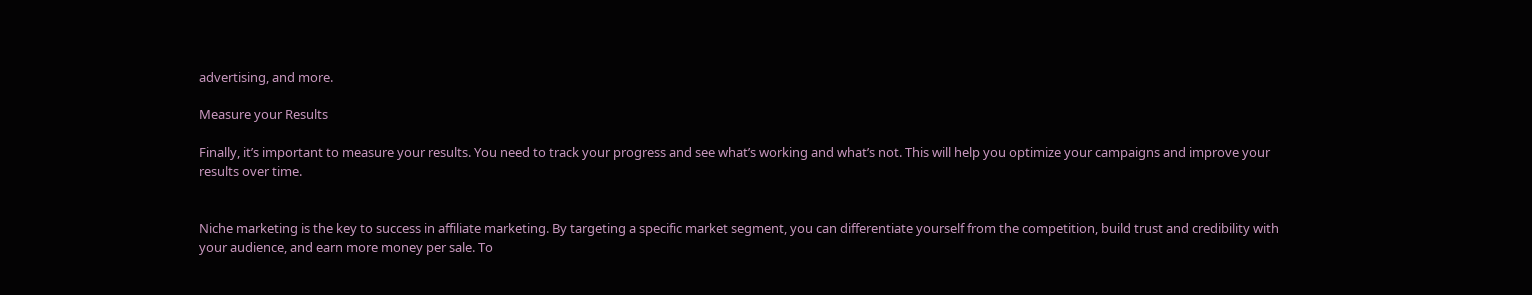advertising, and more.

Measure your Results

Finally, it’s important to measure your results. You need to track your progress and see what’s working and what’s not. This will help you optimize your campaigns and improve your results over time.


Niche marketing is the key to success in affiliate marketing. By targeting a specific market segment, you can differentiate yourself from the competition, build trust and credibility with your audience, and earn more money per sale. To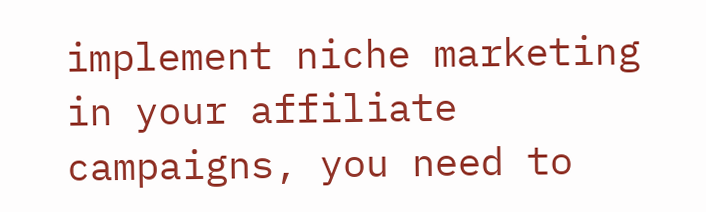implement niche marketing in your affiliate campaigns, you need to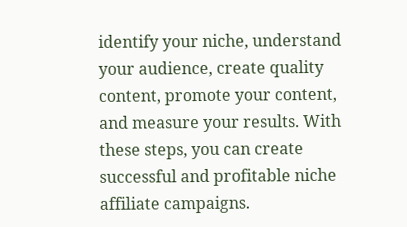identify your niche, understand your audience, create quality content, promote your content, and measure your results. With these steps, you can create successful and profitable niche affiliate campaigns.